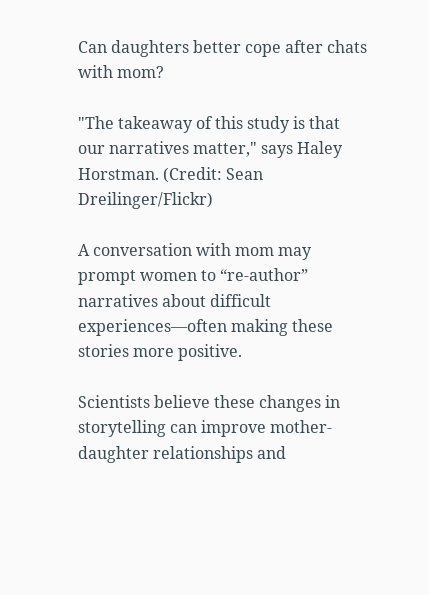Can daughters better cope after chats with mom?

"The takeaway of this study is that our narratives matter," says Haley Horstman. (Credit: Sean Dreilinger/Flickr)

A conversation with mom may prompt women to “re-author” narratives about difficult experiences—often making these stories more positive.

Scientists believe these changes in storytelling can improve mother-daughter relationships and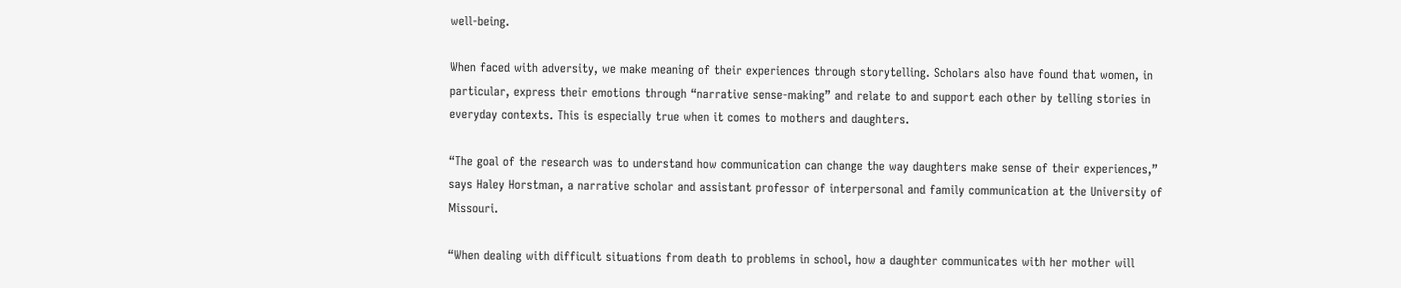well-being.

When faced with adversity, we make meaning of their experiences through storytelling. Scholars also have found that women, in particular, express their emotions through “narrative sense-making” and relate to and support each other by telling stories in everyday contexts. This is especially true when it comes to mothers and daughters.

“The goal of the research was to understand how communication can change the way daughters make sense of their experiences,” says Haley Horstman, a narrative scholar and assistant professor of interpersonal and family communication at the University of Missouri.

“When dealing with difficult situations from death to problems in school, how a daughter communicates with her mother will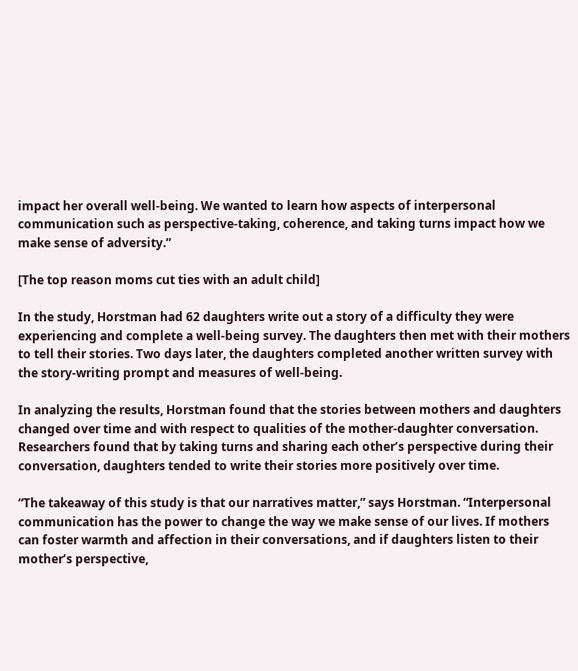impact her overall well-being. We wanted to learn how aspects of interpersonal communication such as perspective-taking, coherence, and taking turns impact how we make sense of adversity.”

[The top reason moms cut ties with an adult child]

In the study, Horstman had 62 daughters write out a story of a difficulty they were experiencing and complete a well-being survey. The daughters then met with their mothers to tell their stories. Two days later, the daughters completed another written survey with the story-writing prompt and measures of well-being.

In analyzing the results, Horstman found that the stories between mothers and daughters changed over time and with respect to qualities of the mother-daughter conversation. Researchers found that by taking turns and sharing each other’s perspective during their conversation, daughters tended to write their stories more positively over time.

“The takeaway of this study is that our narratives matter,” says Horstman. “Interpersonal communication has the power to change the way we make sense of our lives. If mothers can foster warmth and affection in their conversations, and if daughters listen to their mother’s perspective,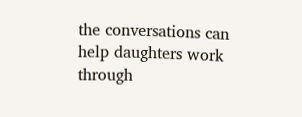the conversations can help daughters work through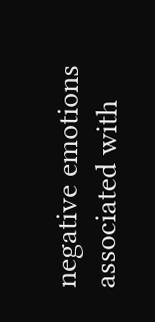negative emotions associated with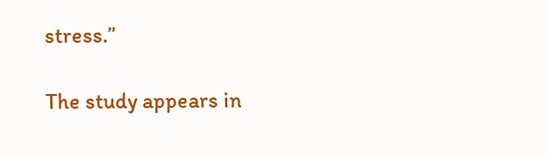stress.”

The study appears in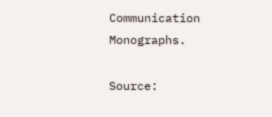Communication Monographs.

Source: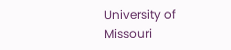University of Missouri